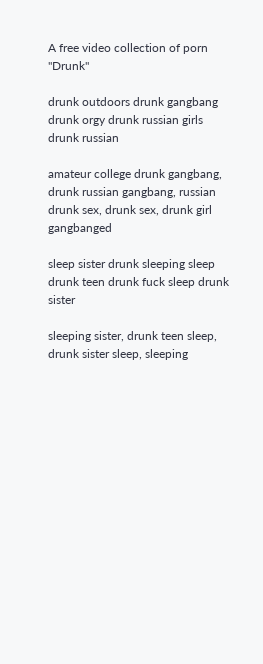A free video collection of porn "Drunk"

drunk outdoors drunk gangbang drunk orgy drunk russian girls drunk russian

amateur college drunk gangbang, drunk russian gangbang, russian drunk sex, drunk sex, drunk girl gangbanged

sleep sister drunk sleeping sleep drunk teen drunk fuck sleep drunk sister

sleeping sister, drunk teen sleep, drunk sister sleep, sleeping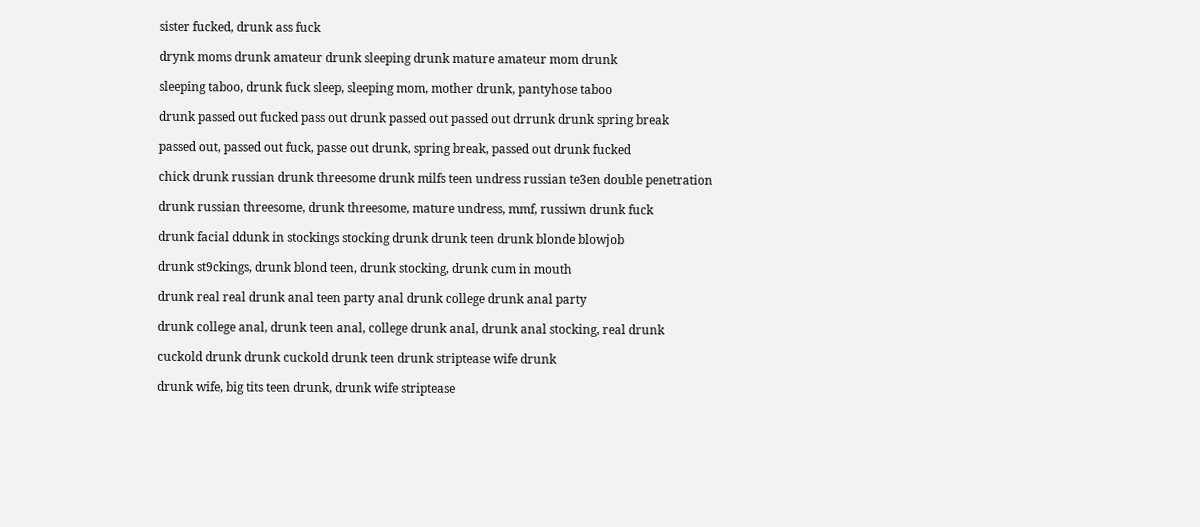sister fucked, drunk ass fuck

drynk moms drunk amateur drunk sleeping drunk mature amateur mom drunk

sleeping taboo, drunk fuck sleep, sleeping mom, mother drunk, pantyhose taboo

drunk passed out fucked pass out drunk passed out passed out drrunk drunk spring break

passed out, passed out fuck, passe out drunk, spring break, passed out drunk fucked

chick drunk russian drunk threesome drunk milfs teen undress russian te3en double penetration

drunk russian threesome, drunk threesome, mature undress, mmf, russiwn drunk fuck

drunk facial ddunk in stockings stocking drunk drunk teen drunk blonde blowjob

drunk st9ckings, drunk blond teen, drunk stocking, drunk cum in mouth

drunk real real drunk anal teen party anal drunk college drunk anal party

drunk college anal, drunk teen anal, college drunk anal, drunk anal stocking, real drunk

cuckold drunk drunk cuckold drunk teen drunk striptease wife drunk

drunk wife, big tits teen drunk, drunk wife striptease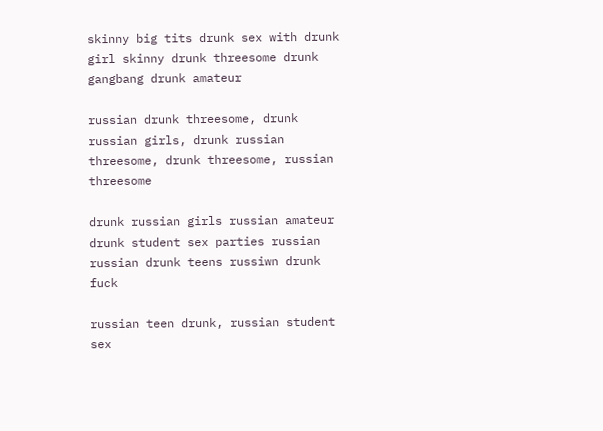skinny big tits drunk sex with drunk girl skinny drunk threesome drunk gangbang drunk amateur

russian drunk threesome, drunk russian girls, drunk russian threesome, drunk threesome, russian threesome

drunk russian girls russian amateur drunk student sex parties russian russian drunk teens russiwn drunk fuck

russian teen drunk, russian student sex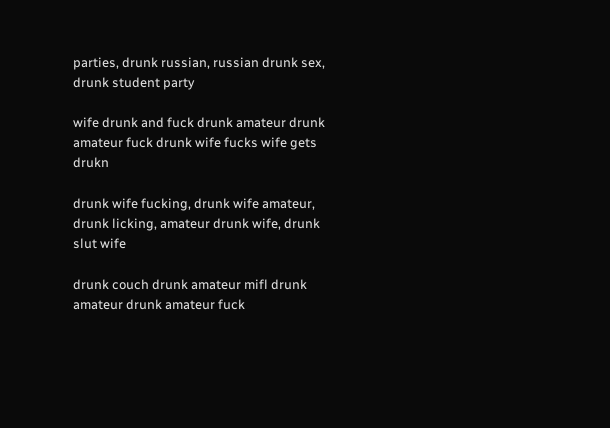parties, drunk russian, russian drunk sex, drunk student party

wife drunk and fuck drunk amateur drunk amateur fuck drunk wife fucks wife gets drukn

drunk wife fucking, drunk wife amateur, drunk licking, amateur drunk wife, drunk slut wife

drunk couch drunk amateur mifl drunk amateur drunk amateur fuck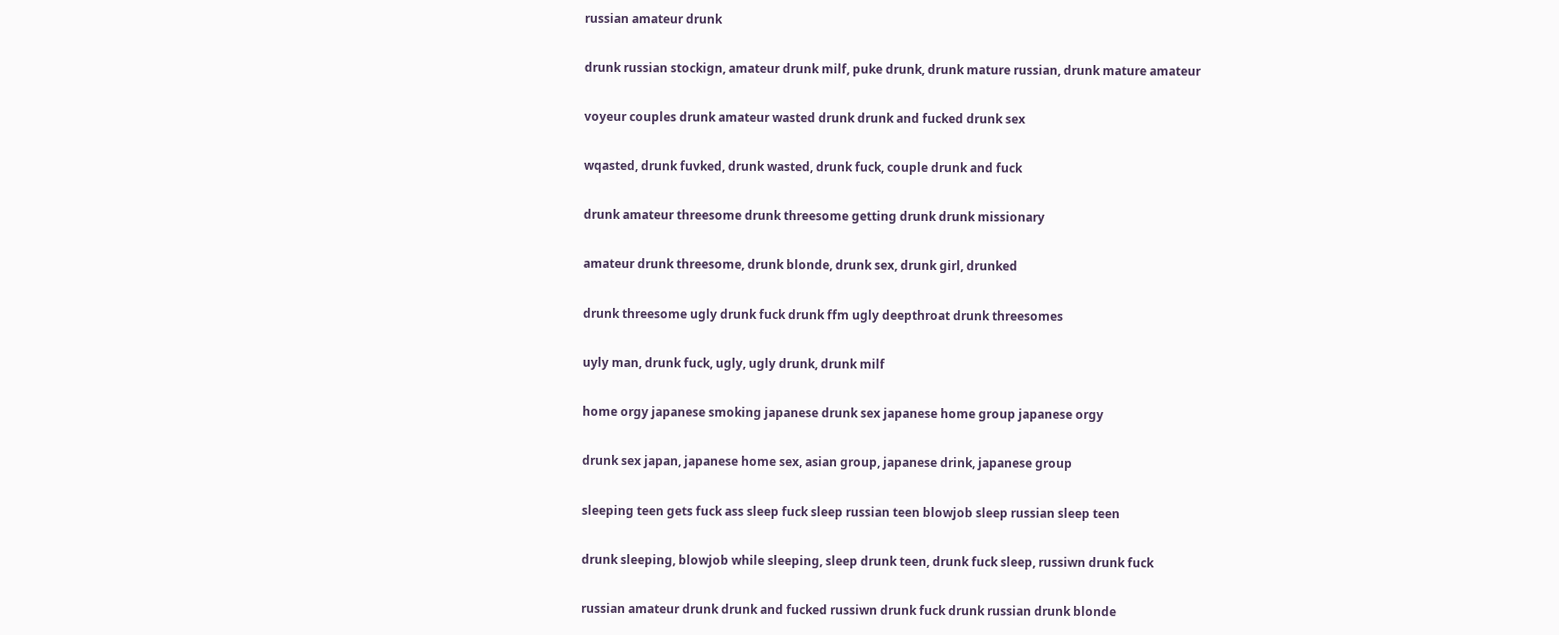russian amateur drunk

drunk russian stockign, amateur drunk milf, puke drunk, drunk mature russian, drunk mature amateur

voyeur couples drunk amateur wasted drunk drunk and fucked drunk sex

wqasted, drunk fuvked, drunk wasted, drunk fuck, couple drunk and fuck

drunk amateur threesome drunk threesome getting drunk drunk missionary

amateur drunk threesome, drunk blonde, drunk sex, drunk girl, drunked

drunk threesome ugly drunk fuck drunk ffm ugly deepthroat drunk threesomes

uyly man, drunk fuck, ugly, ugly drunk, drunk milf

home orgy japanese smoking japanese drunk sex japanese home group japanese orgy

drunk sex japan, japanese home sex, asian group, japanese drink, japanese group

sleeping teen gets fuck ass sleep fuck sleep russian teen blowjob sleep russian sleep teen

drunk sleeping, blowjob while sleeping, sleep drunk teen, drunk fuck sleep, russiwn drunk fuck

russian amateur drunk drunk and fucked russiwn drunk fuck drunk russian drunk blonde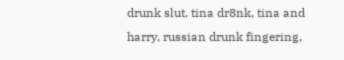drunk slut, tina dr8nk, tina and harry, russian drunk fingering,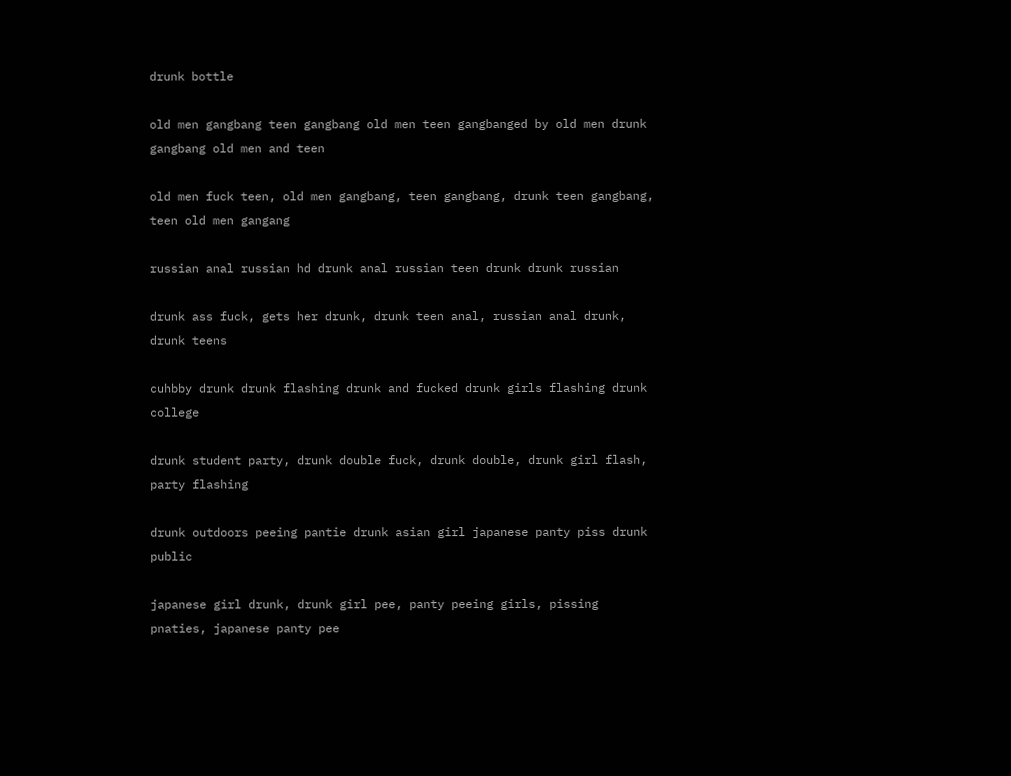drunk bottle

old men gangbang teen gangbang old men teen gangbanged by old men drunk gangbang old men and teen

old men fuck teen, old men gangbang, teen gangbang, drunk teen gangbang, teen old men gangang

russian anal russian hd drunk anal russian teen drunk drunk russian

drunk ass fuck, gets her drunk, drunk teen anal, russian anal drunk, drunk teens

cuhbby drunk drunk flashing drunk and fucked drunk girls flashing drunk college

drunk student party, drunk double fuck, drunk double, drunk girl flash, party flashing

drunk outdoors peeing pantie drunk asian girl japanese panty piss drunk public

japanese girl drunk, drunk girl pee, panty peeing girls, pissing pnaties, japanese panty pee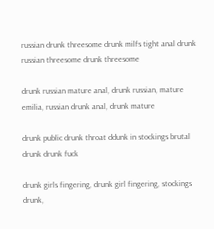russian drunk threesome drunk milfs tight anal drunk russian threesome drunk threesome

drunk russian mature anal, drunk russian, mature emilia, russian drunk anal, drunk mature

drunk public drunk throat ddunk in stockings brutal drunk drunk fuck

drunk girls fingering, drunk girl fingering, stockings drunk,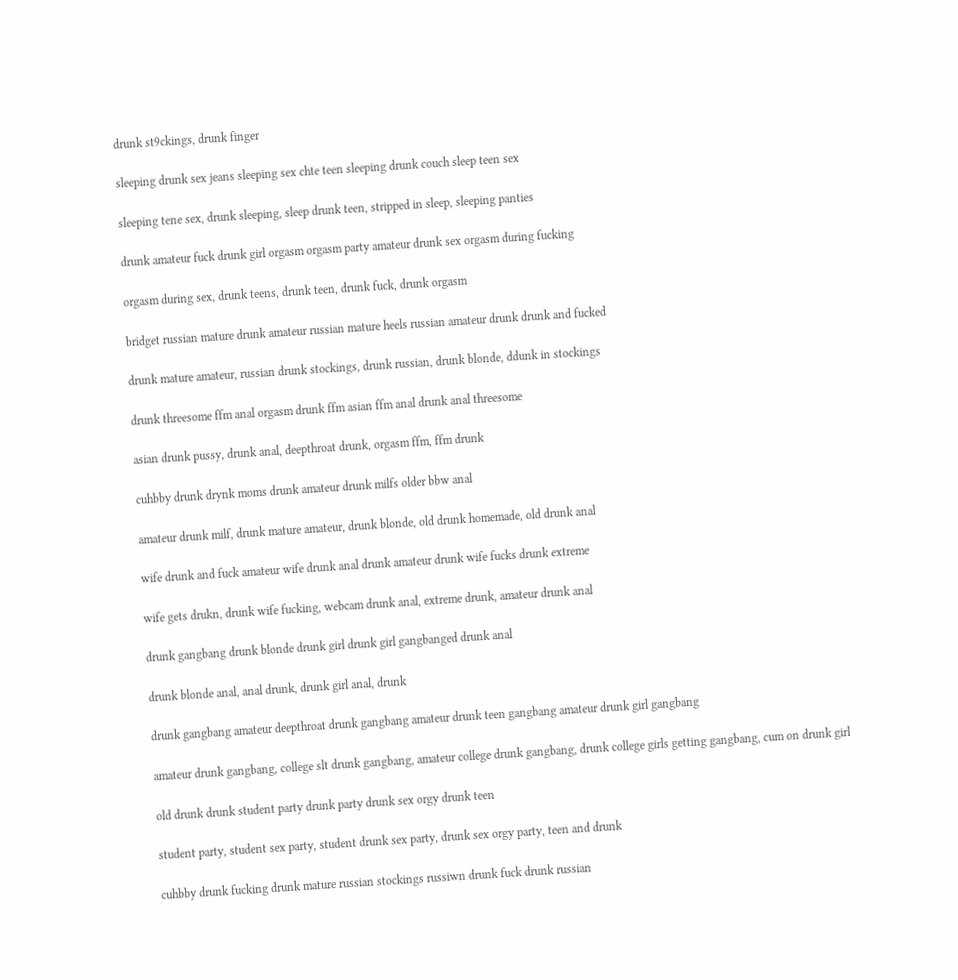drunk st9ckings, drunk finger

sleeping drunk sex jeans sleeping sex chte teen sleeping drunk couch sleep teen sex

sleeping tene sex, drunk sleeping, sleep drunk teen, stripped in sleep, sleeping panties

drunk amateur fuck drunk girl orgasm orgasm party amateur drunk sex orgasm during fucking

orgasm during sex, drunk teens, drunk teen, drunk fuck, drunk orgasm

bridget russian mature drunk amateur russian mature heels russian amateur drunk drunk and fucked

drunk mature amateur, russian drunk stockings, drunk russian, drunk blonde, ddunk in stockings

drunk threesome ffm anal orgasm drunk ffm asian ffm anal drunk anal threesome

asian drunk pussy, drunk anal, deepthroat drunk, orgasm ffm, ffm drunk

cuhbby drunk drynk moms drunk amateur drunk milfs older bbw anal

amateur drunk milf, drunk mature amateur, drunk blonde, old drunk homemade, old drunk anal

wife drunk and fuck amateur wife drunk anal drunk amateur drunk wife fucks drunk extreme

wife gets drukn, drunk wife fucking, webcam drunk anal, extreme drunk, amateur drunk anal

drunk gangbang drunk blonde drunk girl drunk girl gangbanged drunk anal

drunk blonde anal, anal drunk, drunk girl anal, drunk

drunk gangbang amateur deepthroat drunk gangbang amateur drunk teen gangbang amateur drunk girl gangbang

amateur drunk gangbang, college slt drunk gangbang, amateur college drunk gangbang, drunk college girls getting gangbang, cum on drunk girl

old drunk drunk student party drunk party drunk sex orgy drunk teen

student party, student sex party, student drunk sex party, drunk sex orgy party, teen and drunk

cuhbby drunk fucking drunk mature russian stockings russiwn drunk fuck drunk russian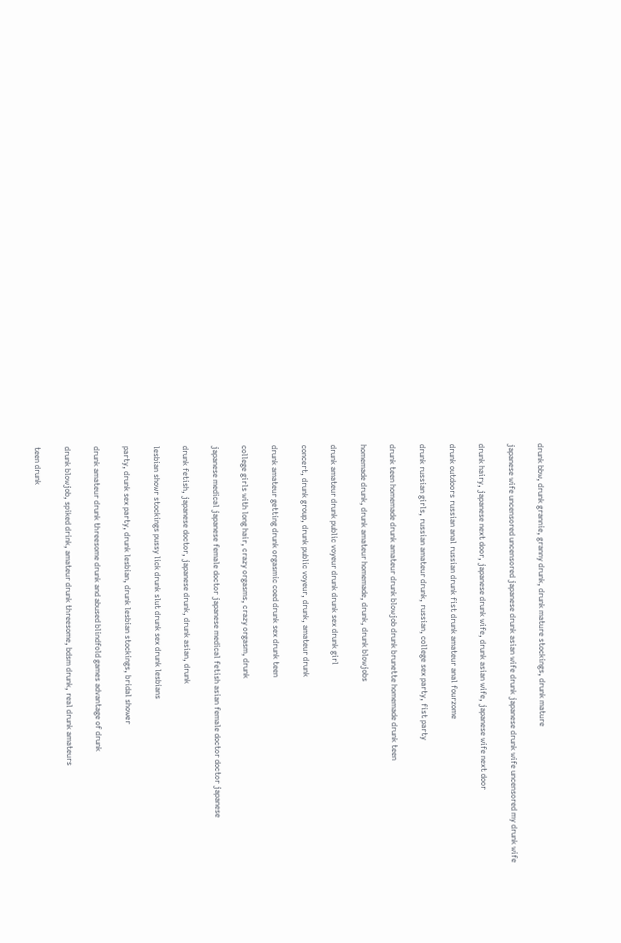drunk bbw, drunk grannie, granny drunk, drunk mature stockings, drunk mature

japanese wife uncensored uncensored japanese drunk asian wife drunk japanese drunk wife uncensored my drunk wife

drunk hairy, japanese next door, japanese drunk wife, drunk asian wife, japanese wife next door

drunk outdoors russian anal russian drunk fist drunk amateur anal fourzome

drunk russian girls, russian amateur drunk, russian, college sex party, fist party

drunk teen homemade drunk amateur drunk blowjob drunk brunette homemade drunk teen

homemade drunk, drunk amateur homemade, drunk, drunk blowjobs

drunk amateur drunk public voyeur drunk drunk sex drunk girl

concert, drunk group, drunk public voyeur, drunk, amateur drunk

drunk amateur getting drunk orgasmic coed drunk sex drunk teen

college girls with long hair, crazy orgasms, crazy orgasm, drunk

japanese medical japanese female doctor japanese medical fetish asian female doctor doctor japanese

drunk fetish, japanese doctor, japanese drunk, drunk asian, drunk

lesbian showr stockings pussy lick drunk slut drunk sex drunk lesbians

party, drunk sex party, drunk lesbian, drunk lesbian stockings, bridal shower

drunk amateur drunk threesome drunk and abused blindfold games advantage of drunk

drunk blowjob, spiked drink, amateur drunk threesome, bdsm drunk, real drunk amateurs

teen drunk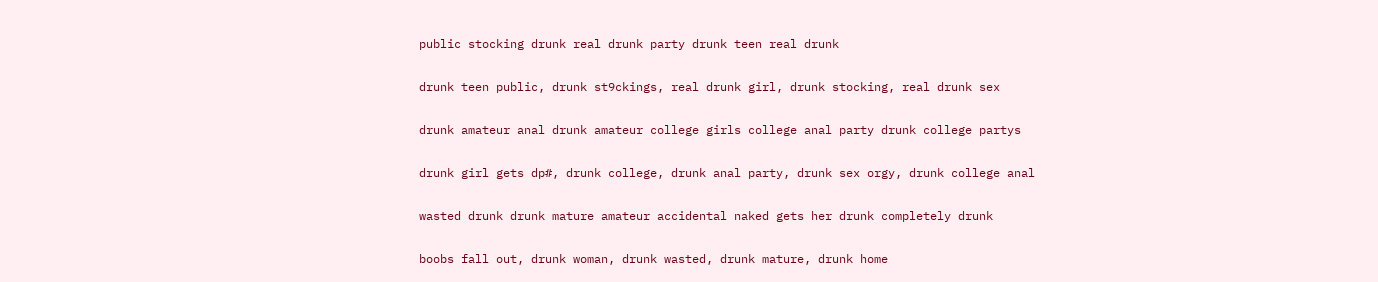public stocking drunk real drunk party drunk teen real drunk

drunk teen public, drunk st9ckings, real drunk girl, drunk stocking, real drunk sex

drunk amateur anal drunk amateur college girls college anal party drunk college partys

drunk girl gets dp#, drunk college, drunk anal party, drunk sex orgy, drunk college anal

wasted drunk drunk mature amateur accidental naked gets her drunk completely drunk

boobs fall out, drunk woman, drunk wasted, drunk mature, drunk home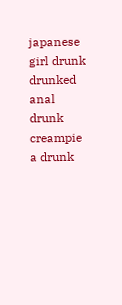japanese girl drunk drunked anal drunk creampie a drunk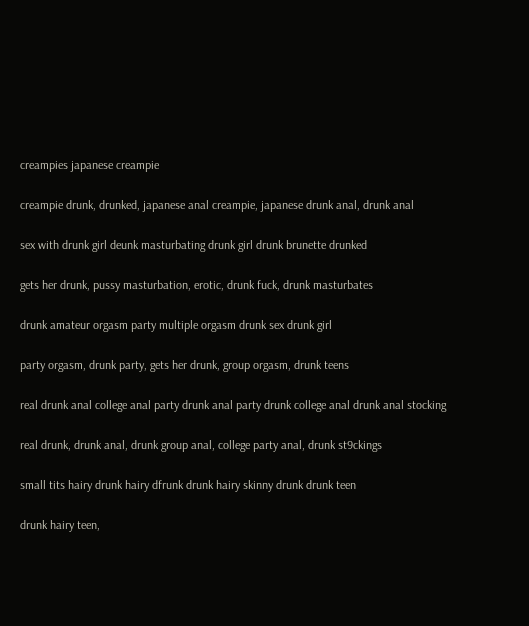creampies japanese creampie

creampie drunk, drunked, japanese anal creampie, japanese drunk anal, drunk anal

sex with drunk girl deunk masturbating drunk girl drunk brunette drunked

gets her drunk, pussy masturbation, erotic, drunk fuck, drunk masturbates

drunk amateur orgasm party multiple orgasm drunk sex drunk girl

party orgasm, drunk party, gets her drunk, group orgasm, drunk teens

real drunk anal college anal party drunk anal party drunk college anal drunk anal stocking

real drunk, drunk anal, drunk group anal, college party anal, drunk st9ckings

small tits hairy drunk hairy dfrunk drunk hairy skinny drunk drunk teen

drunk hairy teen,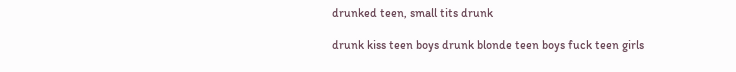drunked teen, small tits drunk

drunk kiss teen boys drunk blonde teen boys fuck teen girls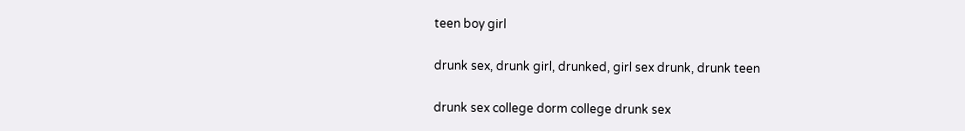teen boy girl

drunk sex, drunk girl, drunked, girl sex drunk, drunk teen

drunk sex college dorm college drunk sex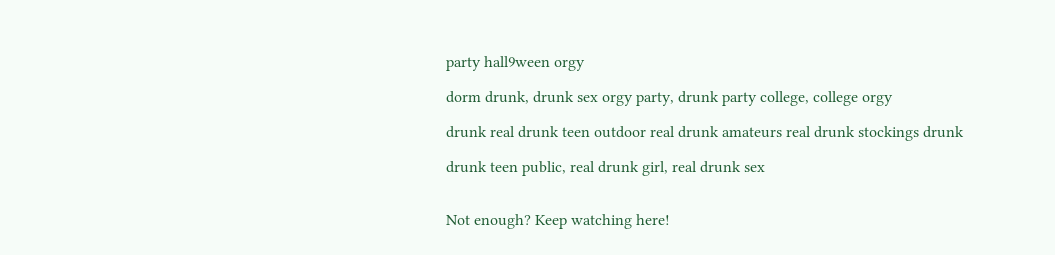party hall9ween orgy

dorm drunk, drunk sex orgy party, drunk party college, college orgy

drunk real drunk teen outdoor real drunk amateurs real drunk stockings drunk

drunk teen public, real drunk girl, real drunk sex


Not enough? Keep watching here!